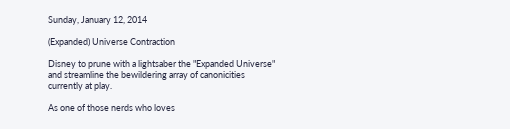Sunday, January 12, 2014

(Expanded) Universe Contraction

Disney to prune with a lightsaber the "Expanded Universe" and streamline the bewildering array of canonicities currently at play.

As one of those nerds who loves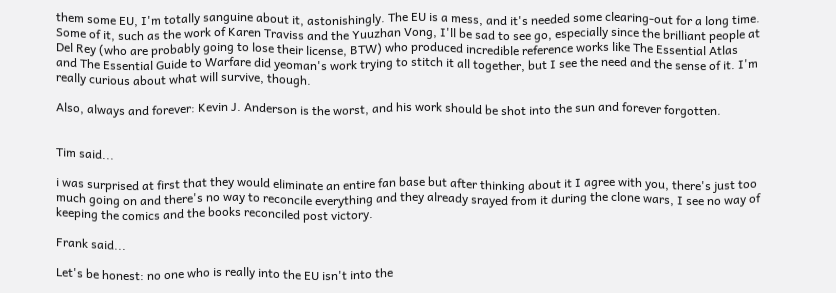them some EU, I'm totally sanguine about it, astonishingly. The EU is a mess, and it's needed some clearing-out for a long time. Some of it, such as the work of Karen Traviss and the Yuuzhan Vong, I'll be sad to see go, especially since the brilliant people at Del Rey (who are probably going to lose their license, BTW) who produced incredible reference works like The Essential Atlas and The Essential Guide to Warfare did yeoman's work trying to stitch it all together, but I see the need and the sense of it. I'm really curious about what will survive, though.

Also, always and forever: Kevin J. Anderson is the worst, and his work should be shot into the sun and forever forgotten.


Tim said...

i was surprised at first that they would eliminate an entire fan base but after thinking about it I agree with you, there's just too much going on and there's no way to reconcile everything and they already srayed from it during the clone wars, I see no way of keeping the comics and the books reconciled post victory.

Frank said...

Let's be honest: no one who is really into the EU isn't into the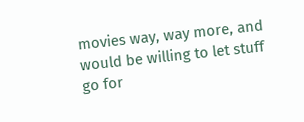movies way, way more, and would be willing to let stuff go for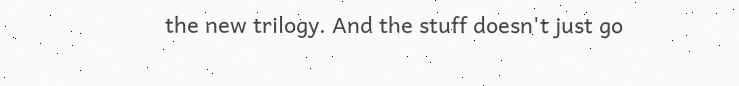the new trilogy. And the stuff doesn't just go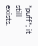*puff*; it still exists.